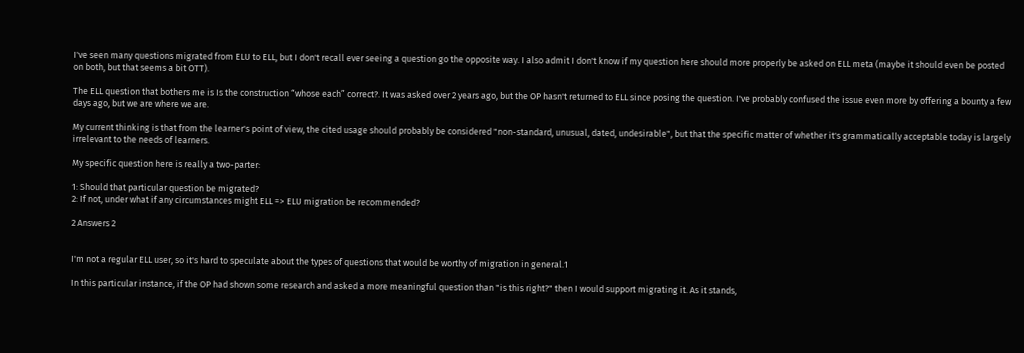I've seen many questions migrated from ELU to ELL, but I don't recall ever seeing a question go the opposite way. I also admit I don't know if my question here should more properly be asked on ELL meta (maybe it should even be posted on both, but that seems a bit OTT).

The ELL question that bothers me is Is the construction “whose each” correct?. It was asked over 2 years ago, but the OP hasn't returned to ELL since posing the question. I've probably confused the issue even more by offering a bounty a few days ago, but we are where we are.

My current thinking is that from the learner's point of view, the cited usage should probably be considered "non-standard, unusual, dated, undesirable", but that the specific matter of whether it's grammatically acceptable today is largely irrelevant to the needs of learners.

My specific question here is really a two-parter:

1: Should that particular question be migrated?
2: If not, under what if any circumstances might ELL => ELU migration be recommended?

2 Answers 2


I'm not a regular ELL user, so it's hard to speculate about the types of questions that would be worthy of migration in general.1

In this particular instance, if the OP had shown some research and asked a more meaningful question than "is this right?" then I would support migrating it. As it stands,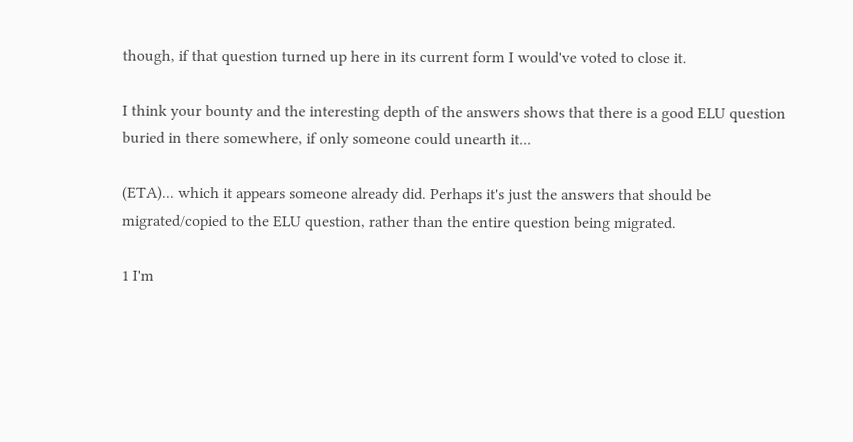though, if that question turned up here in its current form I would've voted to close it.

I think your bounty and the interesting depth of the answers shows that there is a good ELU question buried in there somewhere, if only someone could unearth it...

(ETA)... which it appears someone already did. Perhaps it's just the answers that should be migrated/copied to the ELU question, rather than the entire question being migrated.

1 I'm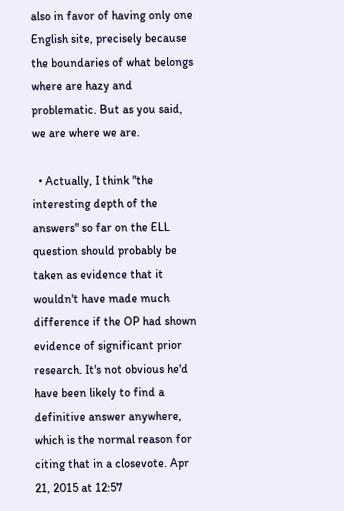also in favor of having only one English site, precisely because the boundaries of what belongs where are hazy and problematic. But as you said, we are where we are.

  • Actually, I think "the interesting depth of the answers" so far on the ELL question should probably be taken as evidence that it wouldn't have made much difference if the OP had shown evidence of significant prior research. It's not obvious he'd have been likely to find a definitive answer anywhere, which is the normal reason for citing that in a closevote. Apr 21, 2015 at 12:57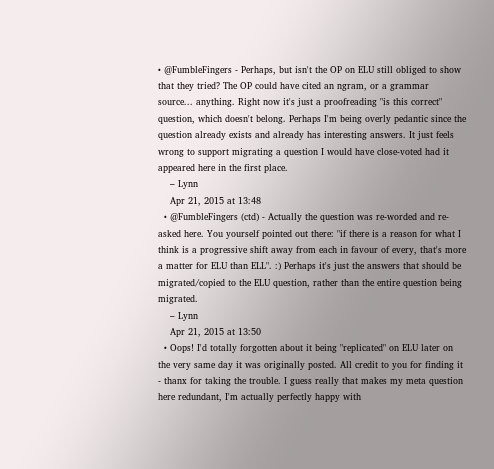• @FumbleFingers - Perhaps, but isn't the OP on ELU still obliged to show that they tried? The OP could have cited an ngram, or a grammar source... anything. Right now it's just a proofreading "is this correct" question, which doesn't belong. Perhaps I'm being overly pedantic since the question already exists and already has interesting answers. It just feels wrong to support migrating a question I would have close-voted had it appeared here in the first place.
    – Lynn
    Apr 21, 2015 at 13:48
  • @FumbleFingers (ctd) - Actually the question was re-worded and re-asked here. You yourself pointed out there: "if there is a reason for what I think is a progressive shift away from each in favour of every, that's more a matter for ELU than ELL". :) Perhaps it's just the answers that should be migrated/copied to the ELU question, rather than the entire question being migrated.
    – Lynn
    Apr 21, 2015 at 13:50
  • Oops! I'd totally forgotten about it being "replicated" on ELU later on the very same day it was originally posted. All credit to you for finding it - thanx for taking the trouble. I guess really that makes my meta question here redundant, I'm actually perfectly happy with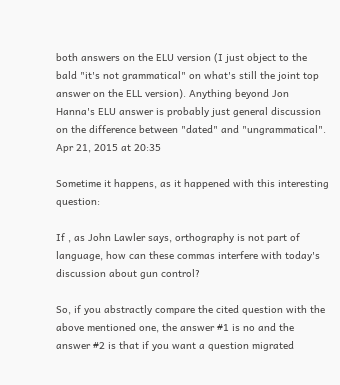both answers on the ELU version (I just object to the bald "it's not grammatical" on what's still the joint top answer on the ELL version). Anything beyond Jon Hanna's ELU answer is probably just general discussion on the difference between "dated" and "ungrammatical". Apr 21, 2015 at 20:35

Sometime it happens, as it happened with this interesting question:

If , as John Lawler says, orthography is not part of language, how can these commas interfere with today's discussion about gun control?

So, if you abstractly compare the cited question with the above mentioned one, the answer #1 is no and the answer #2 is that if you want a question migrated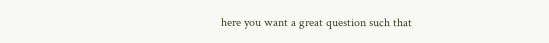here you want a great question such that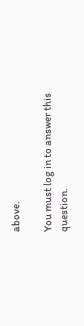above.

You must log in to answer this question.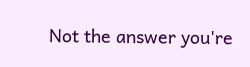Not the answer you're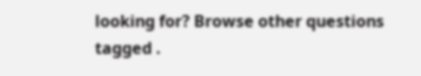looking for? Browse other questions tagged .